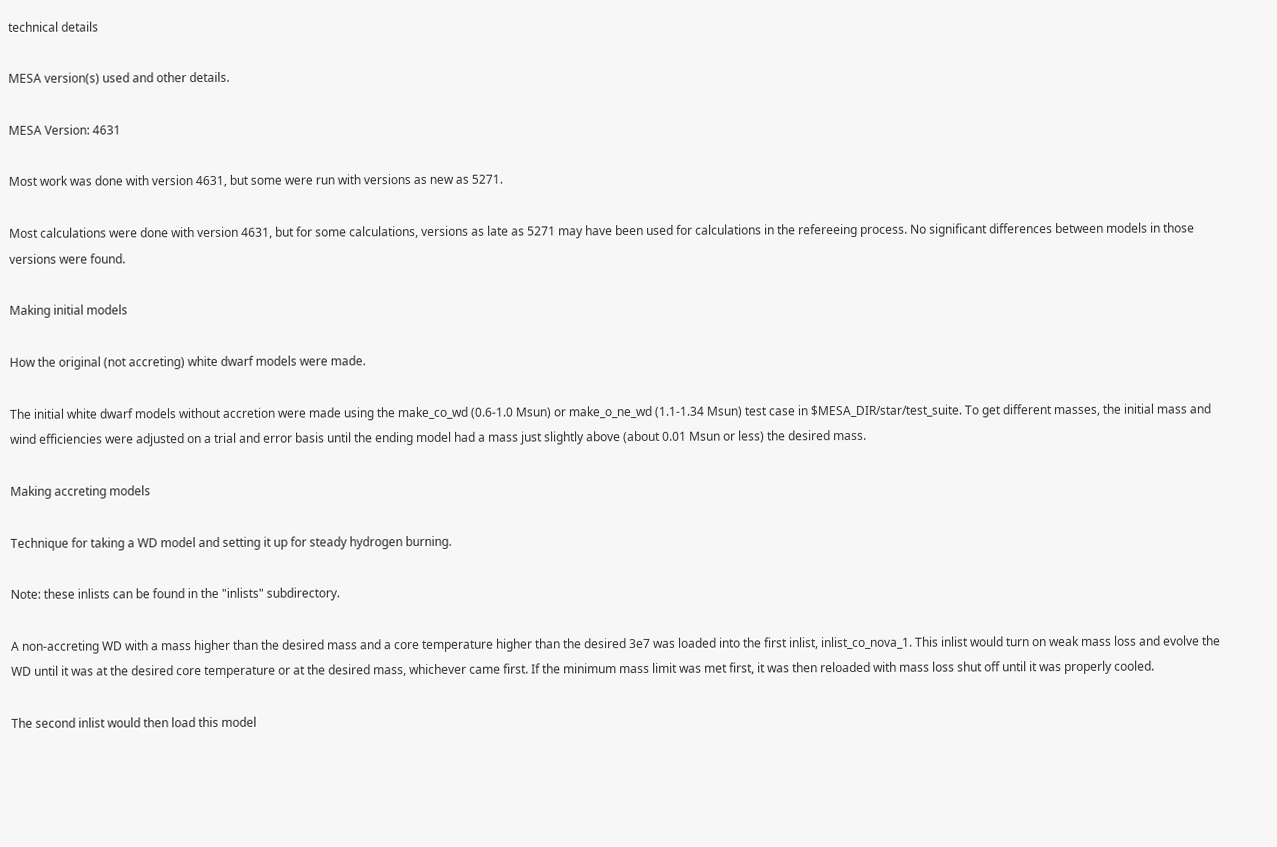technical details

MESA version(s) used and other details.

MESA Version: 4631

Most work was done with version 4631, but some were run with versions as new as 5271.

Most calculations were done with version 4631, but for some calculations, versions as late as 5271 may have been used for calculations in the refereeing process. No significant differences between models in those versions were found.

Making initial models

How the original (not accreting) white dwarf models were made.

The initial white dwarf models without accretion were made using the make_co_wd (0.6-1.0 Msun) or make_o_ne_wd (1.1-1.34 Msun) test case in $MESA_DIR/star/test_suite. To get different masses, the initial mass and wind efficiencies were adjusted on a trial and error basis until the ending model had a mass just slightly above (about 0.01 Msun or less) the desired mass.

Making accreting models

Technique for taking a WD model and setting it up for steady hydrogen burning.

Note: these inlists can be found in the "inlists" subdirectory.

A non-accreting WD with a mass higher than the desired mass and a core temperature higher than the desired 3e7 was loaded into the first inlist, inlist_co_nova_1. This inlist would turn on weak mass loss and evolve the WD until it was at the desired core temperature or at the desired mass, whichever came first. If the minimum mass limit was met first, it was then reloaded with mass loss shut off until it was properly cooled.

The second inlist would then load this model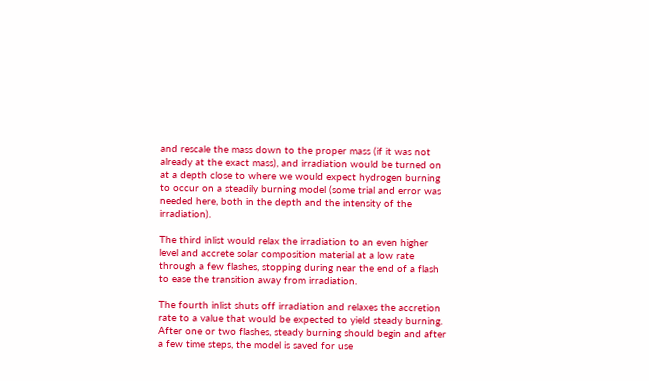and rescale the mass down to the proper mass (if it was not already at the exact mass), and irradiation would be turned on at a depth close to where we would expect hydrogen burning to occur on a steadily burning model (some trial and error was needed here, both in the depth and the intensity of the irradiation).

The third inlist would relax the irradiation to an even higher level and accrete solar composition material at a low rate through a few flashes, stopping during near the end of a flash to ease the transition away from irradiation.

The fourth inlist shuts off irradiation and relaxes the accretion rate to a value that would be expected to yield steady burning. After one or two flashes, steady burning should begin and after a few time steps, the model is saved for use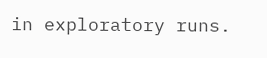in exploratory runs.